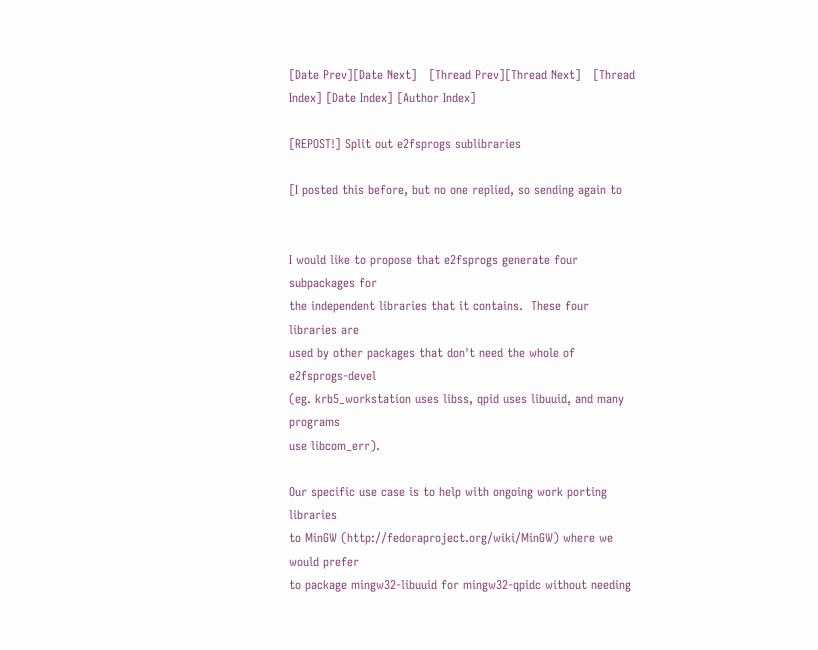[Date Prev][Date Next]   [Thread Prev][Thread Next]   [Thread Index] [Date Index] [Author Index]

[REPOST!] Split out e2fsprogs sublibraries

[I posted this before, but no one replied, so sending again to


I would like to propose that e2fsprogs generate four subpackages for
the independent libraries that it contains.  These four libraries are
used by other packages that don't need the whole of e2fsprogs-devel
(eg. krb5_workstation uses libss, qpid uses libuuid, and many programs
use libcom_err).

Our specific use case is to help with ongoing work porting libraries
to MinGW (http://fedoraproject.org/wiki/MinGW) where we would prefer
to package mingw32-libuuid for mingw32-qpidc without needing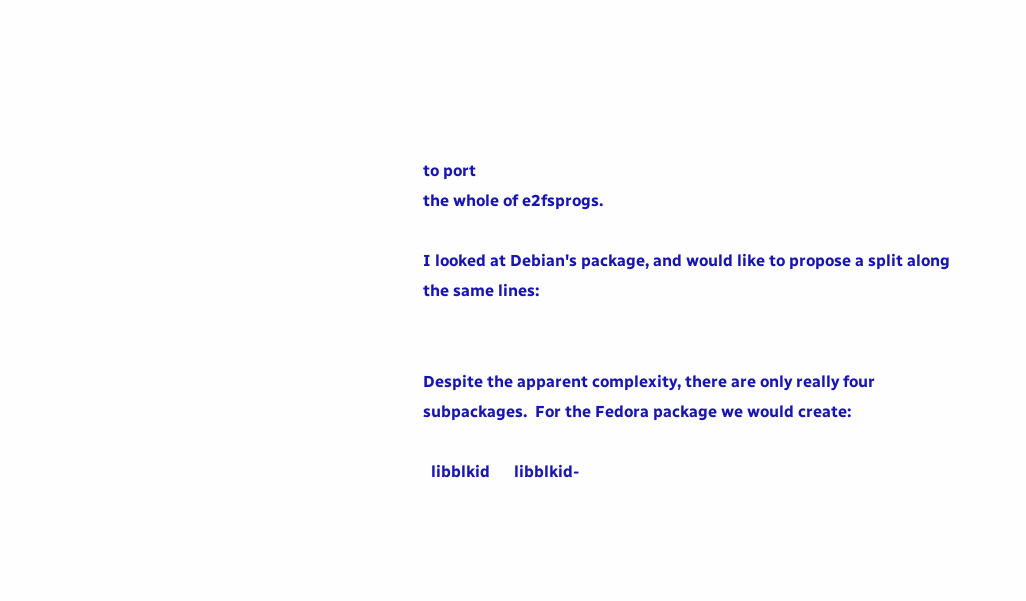to port
the whole of e2fsprogs.

I looked at Debian's package, and would like to propose a split along
the same lines:


Despite the apparent complexity, there are only really four
subpackages.  For the Fedora package we would create:

  libblkid      libblkid-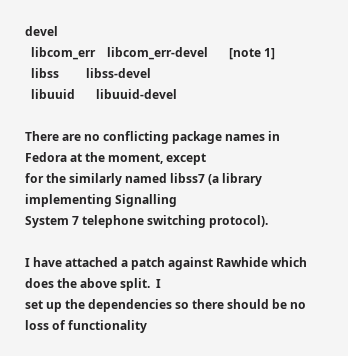devel
  libcom_err    libcom_err-devel       [note 1]
  libss         libss-devel
  libuuid       libuuid-devel

There are no conflicting package names in Fedora at the moment, except
for the similarly named libss7 (a library implementing Signalling
System 7 telephone switching protocol).

I have attached a patch against Rawhide which does the above split.  I
set up the dependencies so there should be no loss of functionality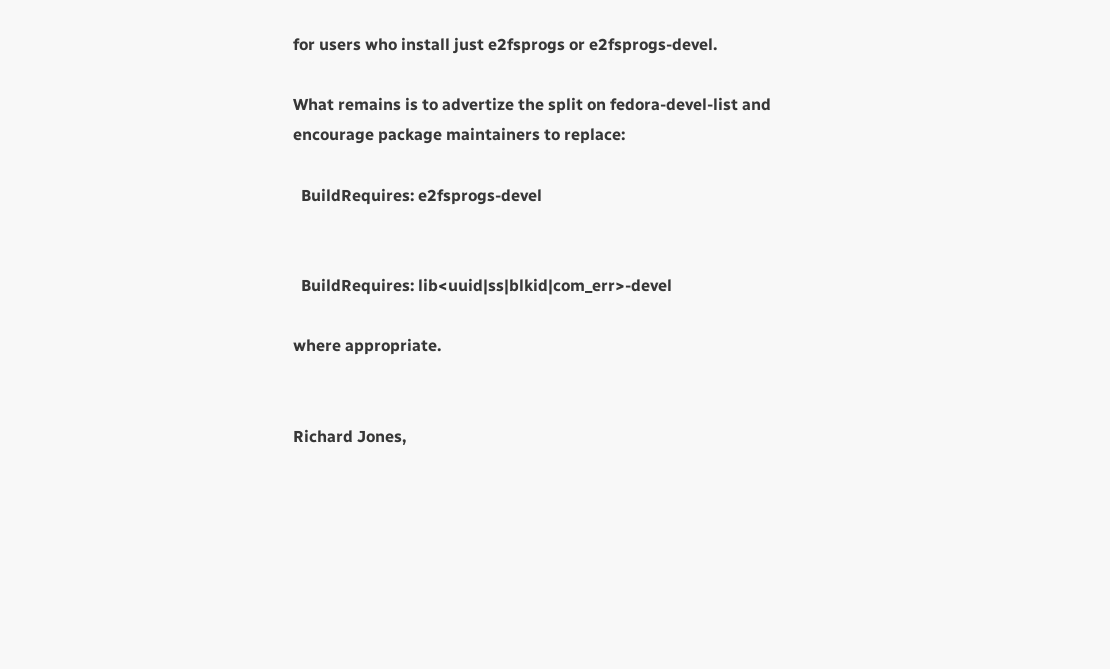for users who install just e2fsprogs or e2fsprogs-devel.

What remains is to advertize the split on fedora-devel-list and
encourage package maintainers to replace:

  BuildRequires: e2fsprogs-devel


  BuildRequires: lib<uuid|ss|blkid|com_err>-devel

where appropriate.


Richard Jones,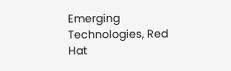Emerging Technologies, Red Hat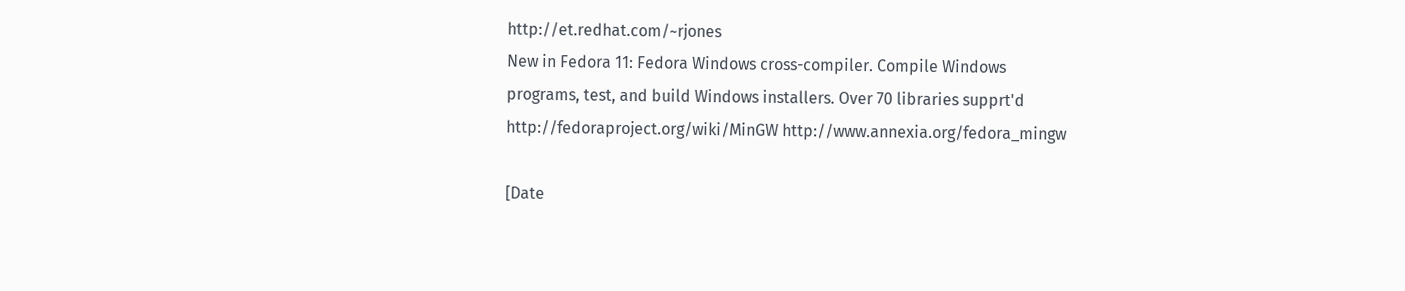http://et.redhat.com/~rjones
New in Fedora 11: Fedora Windows cross-compiler. Compile Windows
programs, test, and build Windows installers. Over 70 libraries supprt'd
http://fedoraproject.org/wiki/MinGW http://www.annexia.org/fedora_mingw

[Date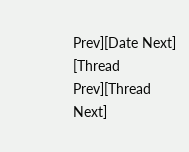Prev][Date Next]   [Thread Prev][Thread Next]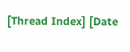[Thread Index] [Date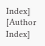Index] [Author Index]